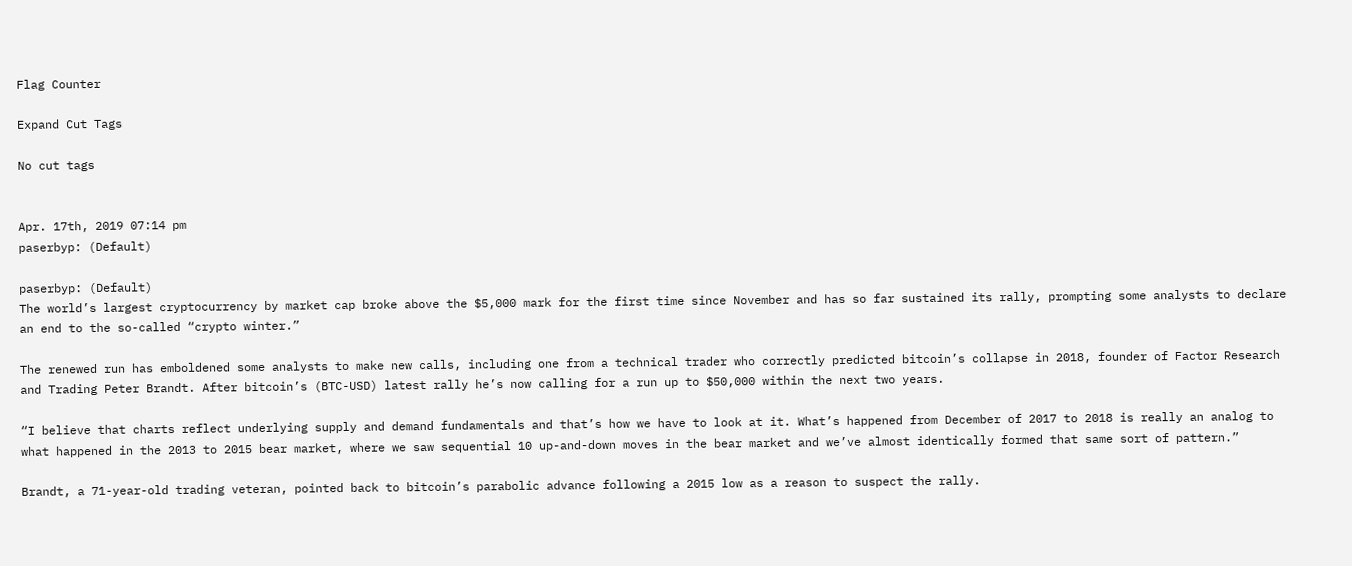Flag Counter

Expand Cut Tags

No cut tags


Apr. 17th, 2019 07:14 pm
paserbyp: (Default)

paserbyp: (Default)
The world’s largest cryptocurrency by market cap broke above the $5,000 mark for the first time since November and has so far sustained its rally, prompting some analysts to declare an end to the so-called “crypto winter.”

The renewed run has emboldened some analysts to make new calls, including one from a technical trader who correctly predicted bitcoin’s collapse in 2018, founder of Factor Research and Trading Peter Brandt. After bitcoin’s (BTC-USD) latest rally he’s now calling for a run up to $50,000 within the next two years.

“I believe that charts reflect underlying supply and demand fundamentals and that’s how we have to look at it. What’s happened from December of 2017 to 2018 is really an analog to what happened in the 2013 to 2015 bear market, where we saw sequential 10 up-and-down moves in the bear market and we’ve almost identically formed that same sort of pattern.”

Brandt, a 71-year-old trading veteran, pointed back to bitcoin’s parabolic advance following a 2015 low as a reason to suspect the rally.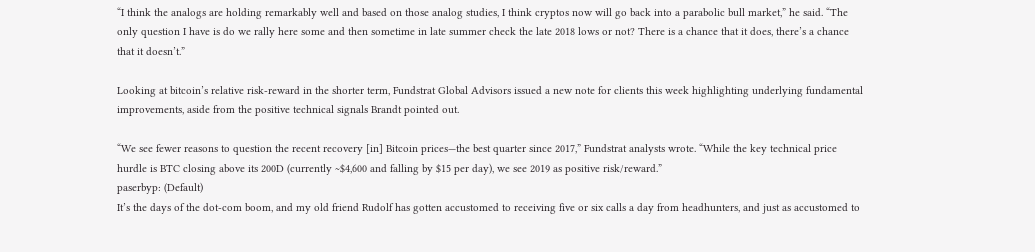“I think the analogs are holding remarkably well and based on those analog studies, I think cryptos now will go back into a parabolic bull market,” he said. “The only question I have is do we rally here some and then sometime in late summer check the late 2018 lows or not? There is a chance that it does, there’s a chance that it doesn’t.”

Looking at bitcoin’s relative risk-reward in the shorter term, Fundstrat Global Advisors issued a new note for clients this week highlighting underlying fundamental improvements, aside from the positive technical signals Brandt pointed out.

“We see fewer reasons to question the recent recovery [in] Bitcoin prices—the best quarter since 2017,” Fundstrat analysts wrote. “While the key technical price hurdle is BTC closing above its 200D (currently ~$4,600 and falling by $15 per day), we see 2019 as positive risk/reward.”
paserbyp: (Default)
It’s the days of the dot-com boom, and my old friend Rudolf has gotten accustomed to receiving five or six calls a day from headhunters, and just as accustomed to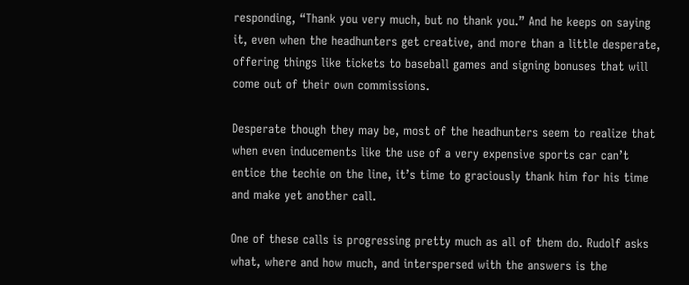responding, “Thank you very much, but no thank you.” And he keeps on saying it, even when the headhunters get creative, and more than a little desperate, offering things like tickets to baseball games and signing bonuses that will come out of their own commissions.

Desperate though they may be, most of the headhunters seem to realize that when even inducements like the use of a very expensive sports car can’t entice the techie on the line, it’s time to graciously thank him for his time and make yet another call.

One of these calls is progressing pretty much as all of them do. Rudolf asks what, where and how much, and interspersed with the answers is the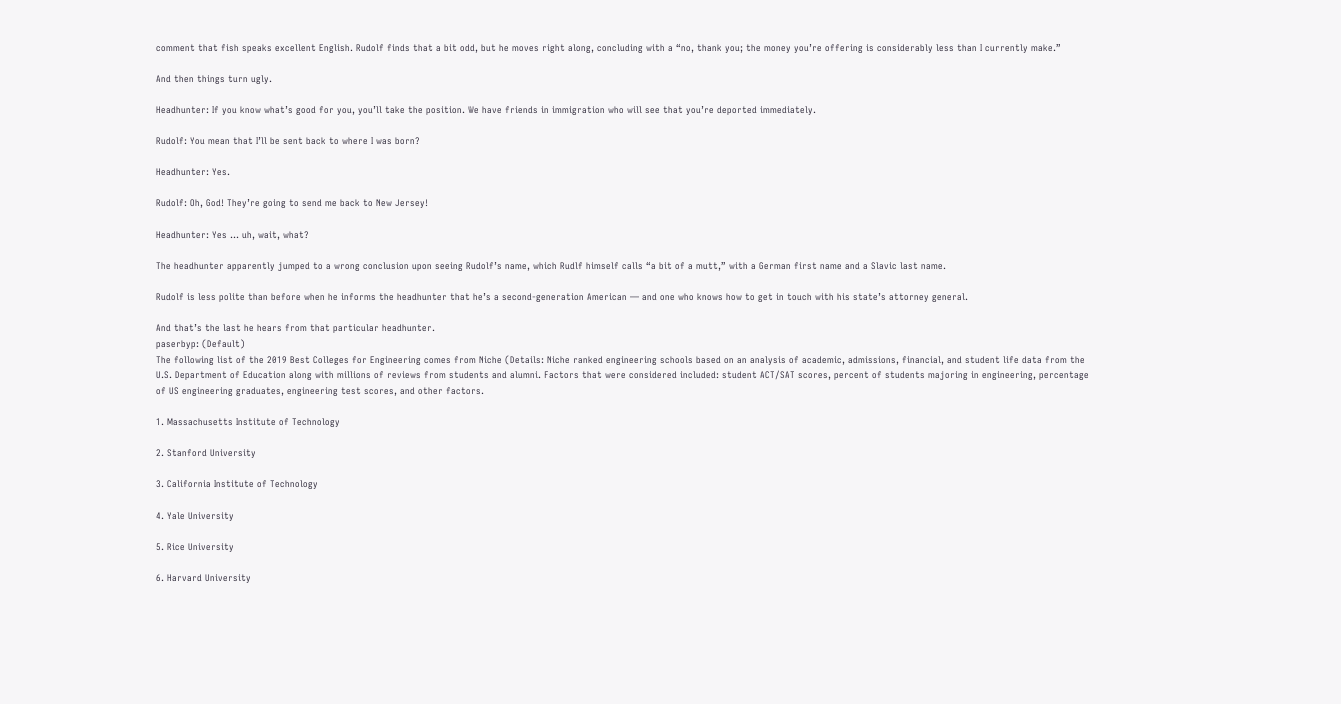comment that fish speaks excellent English. Rudolf finds that a bit odd, but he moves right along, concluding with a “no, thank you; the money you’re offering is considerably less than I currently make.”

And then things turn ugly.

Headhunter: If you know what’s good for you, you’ll take the position. We have friends in immigration who will see that you’re deported immediately.

Rudolf: You mean that I’ll be sent back to where I was born?

Headhunter: Yes.

Rudolf: Oh, God! They’re going to send me back to New Jersey!

Headhunter: Yes … uh, wait, what?

The headhunter apparently jumped to a wrong conclusion upon seeing Rudolf’s name, which Rudlf himself calls “a bit of a mutt,” with a German first name and a Slavic last name.

Rudolf is less polite than before when he informs the headhunter that he’s a second-generation American — and one who knows how to get in touch with his state’s attorney general.

And that’s the last he hears from that particular headhunter.
paserbyp: (Default)
The following list of the 2019 Best Colleges for Engineering comes from Niche (Details: Niche ranked engineering schools based on an analysis of academic, admissions, financial, and student life data from the U.S. Department of Education along with millions of reviews from students and alumni. Factors that were considered included: student ACT/SAT scores, percent of students majoring in engineering, percentage of US engineering graduates, engineering test scores, and other factors.

1. Massachusetts Institute of Technology

2. Stanford University

3. California Institute of Technology

4. Yale University

5. Rice University

6. Harvard University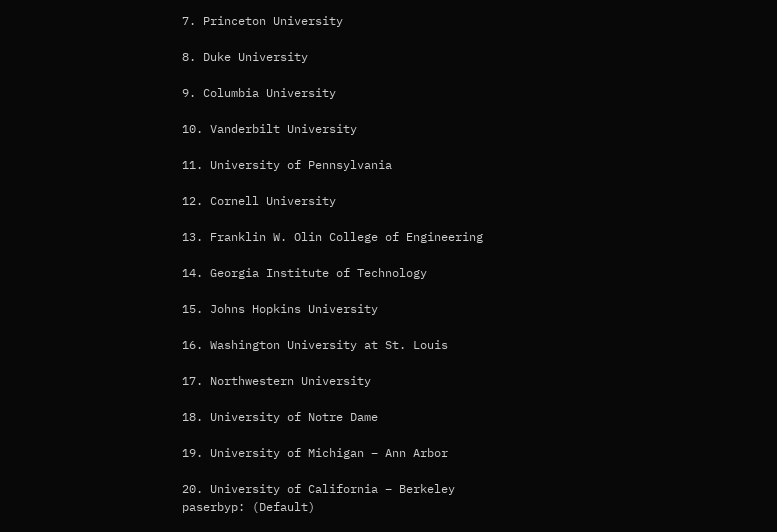7. Princeton University

8. Duke University

9. Columbia University

10. Vanderbilt University

11. University of Pennsylvania

12. Cornell University

13. Franklin W. Olin College of Engineering

14. Georgia Institute of Technology

15. Johns Hopkins University

16. Washington University at St. Louis

17. Northwestern University

18. University of Notre Dame

19. University of Michigan – Ann Arbor

20. University of California – Berkeley
paserbyp: (Default)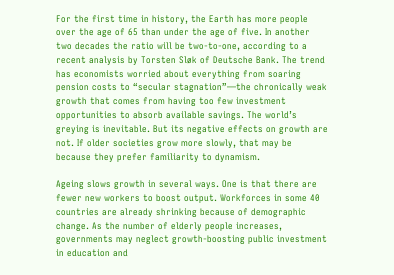For the first time in history, the Earth has more people over the age of 65 than under the age of five. In another two decades the ratio will be two-to-one, according to a recent analysis by Torsten Sløk of Deutsche Bank. The trend has economists worried about everything from soaring pension costs to “secular stagnation”—the chronically weak growth that comes from having too few investment opportunities to absorb available savings. The world’s greying is inevitable. But its negative effects on growth are not. If older societies grow more slowly, that may be because they prefer familiarity to dynamism.

Ageing slows growth in several ways. One is that there are fewer new workers to boost output. Workforces in some 40 countries are already shrinking because of demographic change. As the number of elderly people increases, governments may neglect growth-boosting public investment in education and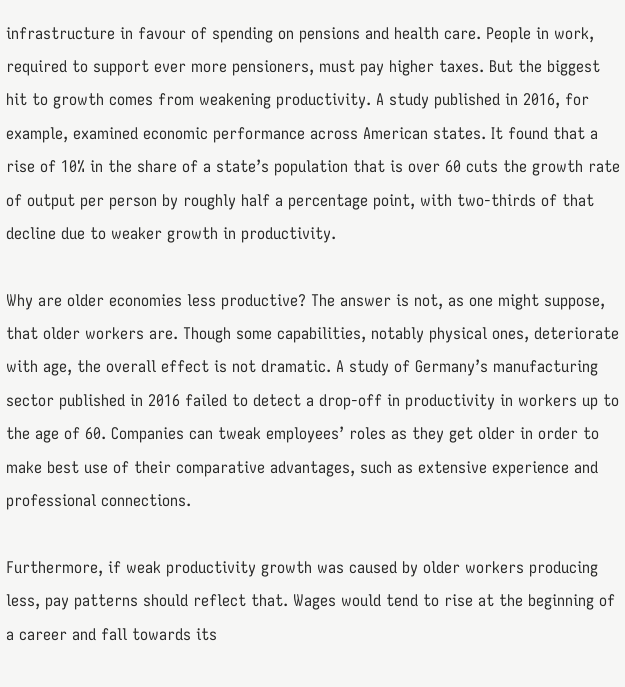infrastructure in favour of spending on pensions and health care. People in work, required to support ever more pensioners, must pay higher taxes. But the biggest hit to growth comes from weakening productivity. A study published in 2016, for example, examined economic performance across American states. It found that a rise of 10% in the share of a state’s population that is over 60 cuts the growth rate of output per person by roughly half a percentage point, with two-thirds of that decline due to weaker growth in productivity.

Why are older economies less productive? The answer is not, as one might suppose, that older workers are. Though some capabilities, notably physical ones, deteriorate with age, the overall effect is not dramatic. A study of Germany’s manufacturing sector published in 2016 failed to detect a drop-off in productivity in workers up to the age of 60. Companies can tweak employees’ roles as they get older in order to make best use of their comparative advantages, such as extensive experience and professional connections.

Furthermore, if weak productivity growth was caused by older workers producing less, pay patterns should reflect that. Wages would tend to rise at the beginning of a career and fall towards its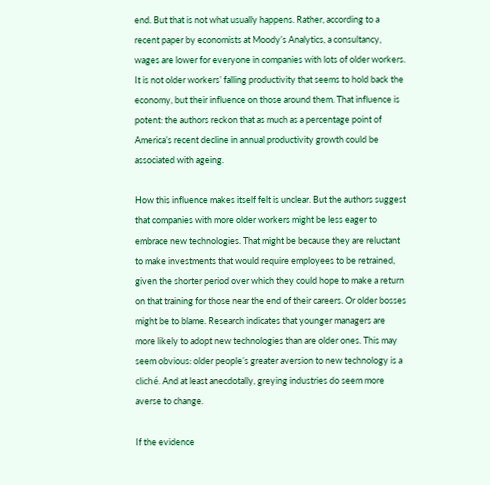end. But that is not what usually happens. Rather, according to a recent paper by economists at Moody’s Analytics, a consultancy, wages are lower for everyone in companies with lots of older workers. It is not older workers’ falling productivity that seems to hold back the economy, but their influence on those around them. That influence is potent: the authors reckon that as much as a percentage point of America’s recent decline in annual productivity growth could be associated with ageing.

How this influence makes itself felt is unclear. But the authors suggest that companies with more older workers might be less eager to embrace new technologies. That might be because they are reluctant to make investments that would require employees to be retrained, given the shorter period over which they could hope to make a return on that training for those near the end of their careers. Or older bosses might be to blame. Research indicates that younger managers are more likely to adopt new technologies than are older ones. This may seem obvious: older people’s greater aversion to new technology is a cliché. And at least anecdotally, greying industries do seem more averse to change.

If the evidence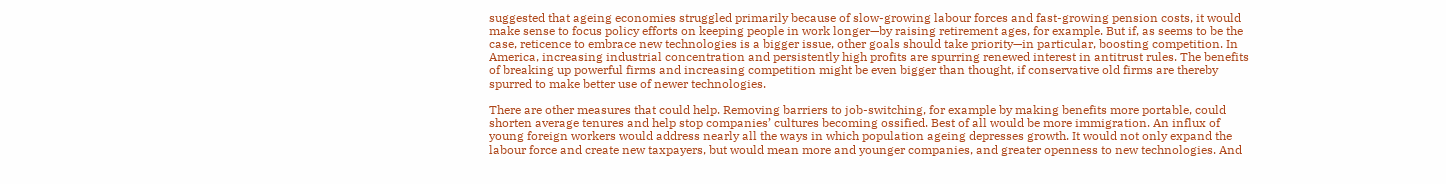suggested that ageing economies struggled primarily because of slow-growing labour forces and fast-growing pension costs, it would make sense to focus policy efforts on keeping people in work longer—by raising retirement ages, for example. But if, as seems to be the case, reticence to embrace new technologies is a bigger issue, other goals should take priority—in particular, boosting competition. In America, increasing industrial concentration and persistently high profits are spurring renewed interest in antitrust rules. The benefits of breaking up powerful firms and increasing competition might be even bigger than thought, if conservative old firms are thereby spurred to make better use of newer technologies.

There are other measures that could help. Removing barriers to job-switching, for example by making benefits more portable, could shorten average tenures and help stop companies’ cultures becoming ossified. Best of all would be more immigration. An influx of young foreign workers would address nearly all the ways in which population ageing depresses growth. It would not only expand the labour force and create new taxpayers, but would mean more and younger companies, and greater openness to new technologies. And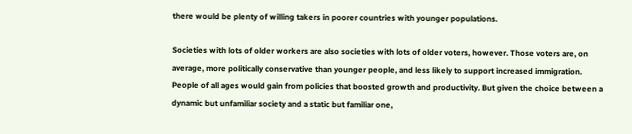there would be plenty of willing takers in poorer countries with younger populations.

Societies with lots of older workers are also societies with lots of older voters, however. Those voters are, on average, more politically conservative than younger people, and less likely to support increased immigration. People of all ages would gain from policies that boosted growth and productivity. But given the choice between a dynamic but unfamiliar society and a static but familiar one,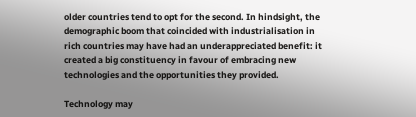older countries tend to opt for the second. In hindsight, the demographic boom that coincided with industrialisation in rich countries may have had an underappreciated benefit: it created a big constituency in favour of embracing new technologies and the opportunities they provided.

Technology may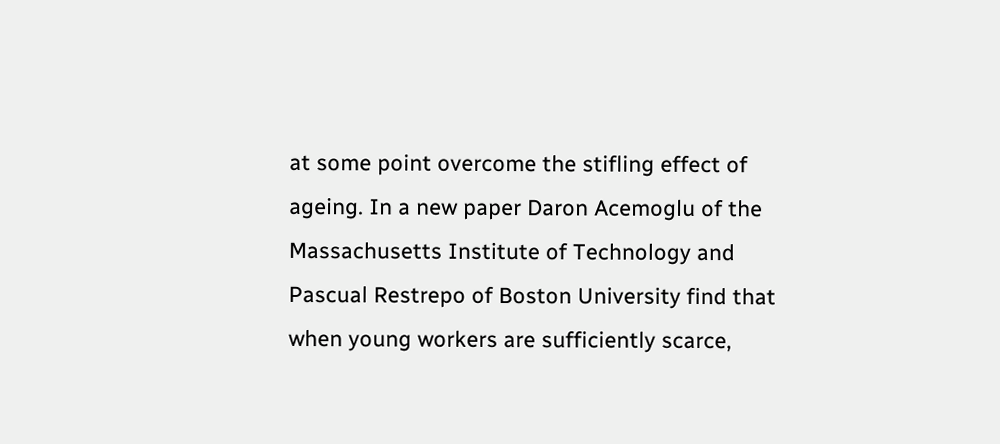at some point overcome the stifling effect of ageing. In a new paper Daron Acemoglu of the Massachusetts Institute of Technology and Pascual Restrepo of Boston University find that when young workers are sufficiently scarce,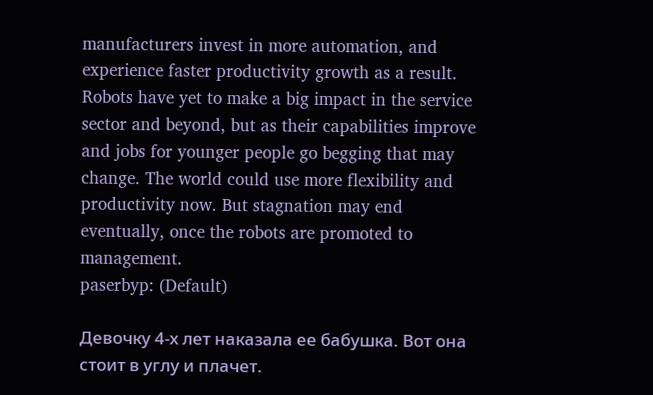manufacturers invest in more automation, and experience faster productivity growth as a result. Robots have yet to make a big impact in the service sector and beyond, but as their capabilities improve and jobs for younger people go begging that may change. The world could use more flexibility and productivity now. But stagnation may end eventually, once the robots are promoted to management.
paserbyp: (Default)

Девочку 4-х лет наказала ее бабушка. Вот она стоит в углу и плачет.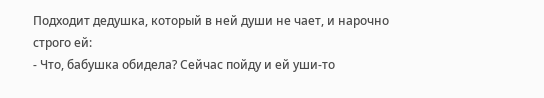Подходит дедушка, который в ней души не чает, и нарочно строго ей:
- Что, бабушка обидела? Сейчас пойду и ей уши-то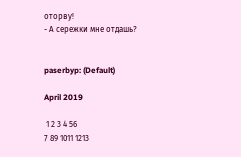оторву!
- А сережки мне отдашь?


paserbyp: (Default)

April 2019

 1 2 3 4 56
7 89 1011 1213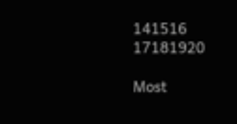141516 17181920

Most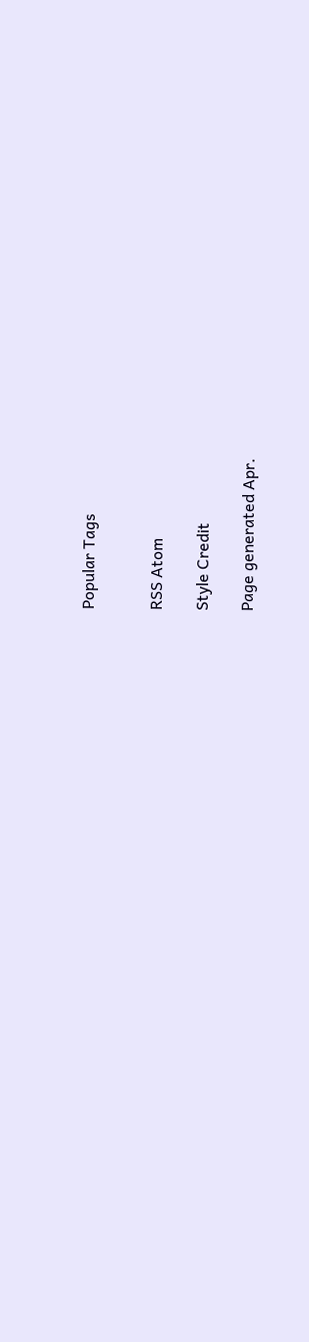Popular Tags


RSS Atom

Style Credit

Page generated Apr.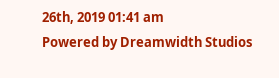26th, 2019 01:41 am
Powered by Dreamwidth Studios